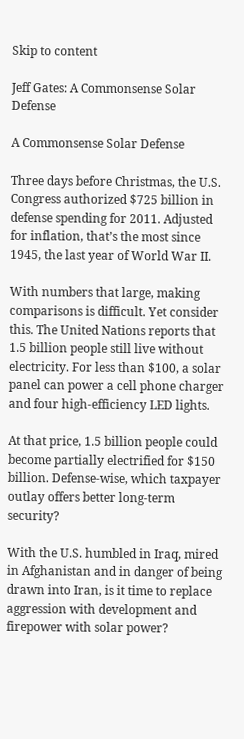Skip to content

Jeff Gates: A Commonsense Solar Defense

A Commonsense Solar Defense

Three days before Christmas, the U.S. Congress authorized $725 billion in defense spending for 2011. Adjusted for inflation, that’s the most since 1945, the last year of World War II.

With numbers that large, making comparisons is difficult. Yet consider this. The United Nations reports that 1.5 billion people still live without electricity. For less than $100, a solar panel can power a cell phone charger and four high-efficiency LED lights.

At that price, 1.5 billion people could become partially electrified for $150 billion. Defense-wise, which taxpayer outlay offers better long-term security?

With the U.S. humbled in Iraq, mired in Afghanistan and in danger of being drawn into Iran, is it time to replace aggression with development and firepower with solar power?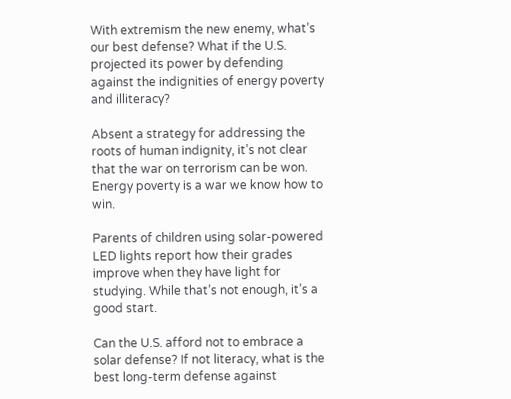With extremism the new enemy, what’s our best defense? What if the U.S. projected its power by defending against the indignities of energy poverty and illiteracy?

Absent a strategy for addressing the roots of human indignity, it’s not clear that the war on terrorism can be won. Energy poverty is a war we know how to win.

Parents of children using solar-powered LED lights report how their grades improve when they have light for studying. While that’s not enough, it’s a good start.

Can the U.S. afford not to embrace a solar defense? If not literacy, what is the best long-term defense against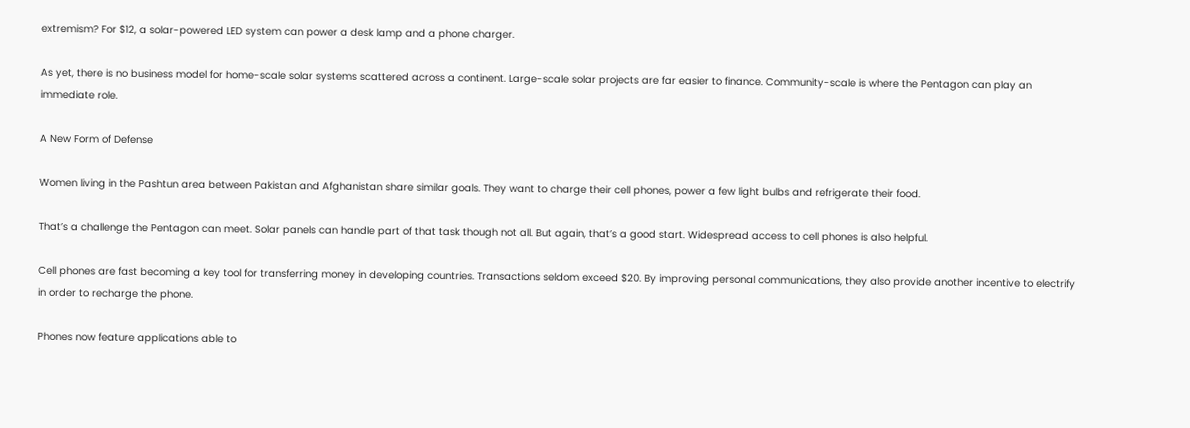extremism? For $12, a solar-powered LED system can power a desk lamp and a phone charger.

As yet, there is no business model for home-scale solar systems scattered across a continent. Large-scale solar projects are far easier to finance. Community-scale is where the Pentagon can play an immediate role.

A New Form of Defense

Women living in the Pashtun area between Pakistan and Afghanistan share similar goals. They want to charge their cell phones, power a few light bulbs and refrigerate their food.

That’s a challenge the Pentagon can meet. Solar panels can handle part of that task though not all. But again, that’s a good start. Widespread access to cell phones is also helpful.

Cell phones are fast becoming a key tool for transferring money in developing countries. Transactions seldom exceed $20. By improving personal communications, they also provide another incentive to electrify in order to recharge the phone.

Phones now feature applications able to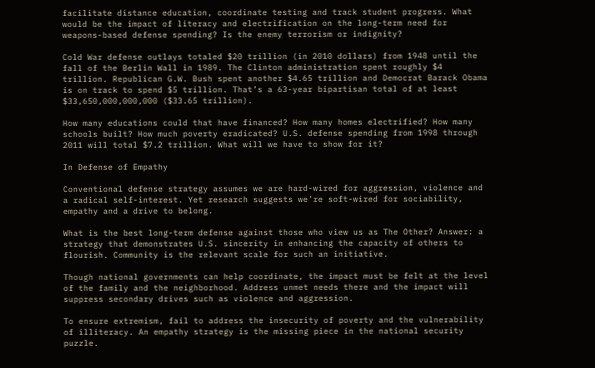facilitate distance education, coordinate testing and track student progress. What would be the impact of literacy and electrification on the long-term need for weapons-based defense spending? Is the enemy terrorism or indignity?

Cold War defense outlays totaled $20 trillion (in 2010 dollars) from 1948 until the fall of the Berlin Wall in 1989. The Clinton administration spent roughly $4 trillion. Republican G.W. Bush spent another $4.65 trillion and Democrat Barack Obama is on track to spend $5 trillion. That’s a 63-year bipartisan total of at least $33,650,000,000,000 ($33.65 trillion).

How many educations could that have financed? How many homes electrified? How many schools built? How much poverty eradicated? U.S. defense spending from 1998 through 2011 will total $7.2 trillion. What will we have to show for it?

In Defense of Empathy

Conventional defense strategy assumes we are hard-wired for aggression, violence and a radical self-interest. Yet research suggests we’re soft-wired for sociability, empathy and a drive to belong.

What is the best long-term defense against those who view us as The Other? Answer: a strategy that demonstrates U.S. sincerity in enhancing the capacity of others to flourish. Community is the relevant scale for such an initiative.

Though national governments can help coordinate, the impact must be felt at the level of the family and the neighborhood. Address unmet needs there and the impact will suppress secondary drives such as violence and aggression.

To ensure extremism, fail to address the insecurity of poverty and the vulnerability of illiteracy. An empathy strategy is the missing piece in the national security puzzle.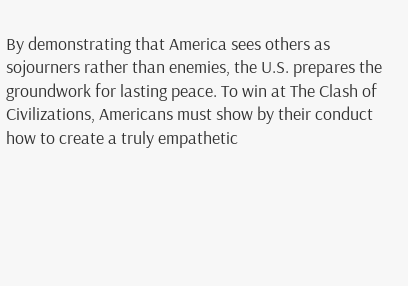By demonstrating that America sees others as sojourners rather than enemies, the U.S. prepares the groundwork for lasting peace. To win at The Clash of Civilizations, Americans must show by their conduct how to create a truly empathetic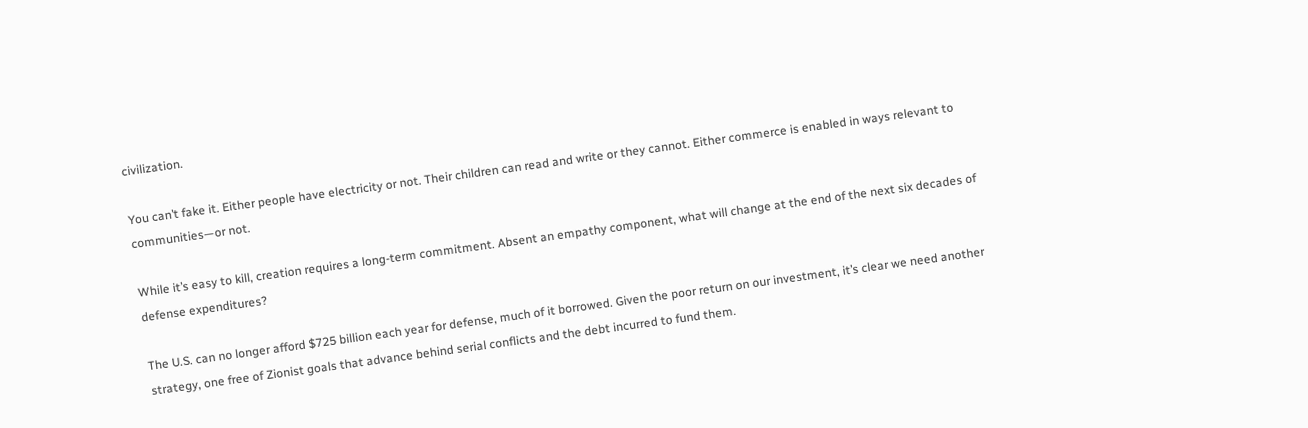civilization.

You can’t fake it. Either people have electricity or not. Their children can read and write or they cannot. Either commerce is enabled in ways relevant to communities—or not.

While it’s easy to kill, creation requires a long-term commitment. Absent an empathy component, what will change at the end of the next six decades of defense expenditures?

The U.S. can no longer afford $725 billion each year for defense, much of it borrowed. Given the poor return on our investment, it’s clear we need another strategy, one free of Zionist goals that advance behind serial conflicts and the debt incurred to fund them.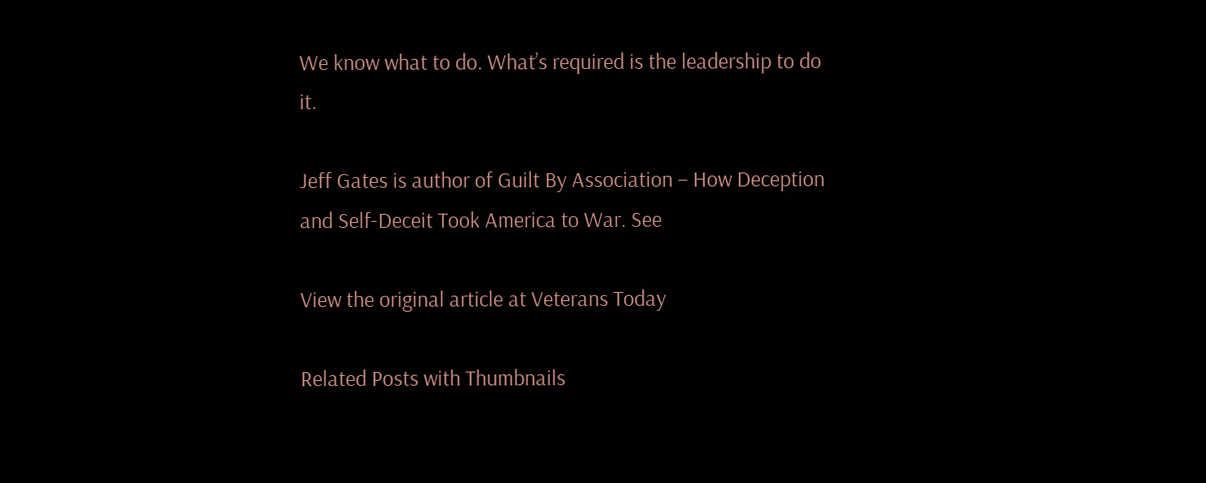We know what to do. What’s required is the leadership to do it.

Jeff Gates is author of Guilt By Association – How Deception and Self-Deceit Took America to War. See

View the original article at Veterans Today

Related Posts with Thumbnails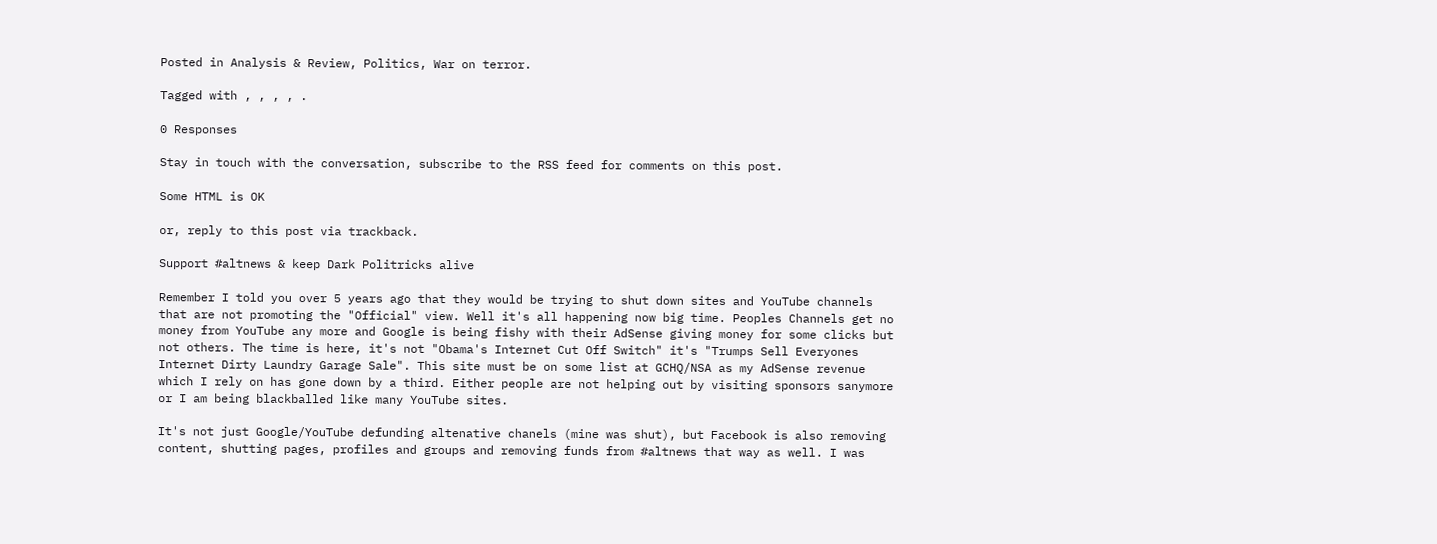Posted in Analysis & Review, Politics, War on terror.

Tagged with , , , , .

0 Responses

Stay in touch with the conversation, subscribe to the RSS feed for comments on this post.

Some HTML is OK

or, reply to this post via trackback.

Support #altnews & keep Dark Politricks alive

Remember I told you over 5 years ago that they would be trying to shut down sites and YouTube channels that are not promoting the "Official" view. Well it's all happening now big time. Peoples Channels get no money from YouTube any more and Google is being fishy with their AdSense giving money for some clicks but not others. The time is here, it's not "Obama's Internet Cut Off Switch" it's "Trumps Sell Everyones Internet Dirty Laundry Garage Sale". This site must be on some list at GCHQ/NSA as my AdSense revenue which I rely on has gone down by a third. Either people are not helping out by visiting sponsors sanymore or I am being blackballed like many YouTube sites.

It's not just Google/YouTube defunding altenative chanels (mine was shut), but Facebook is also removing content, shutting pages, profiles and groups and removing funds from #altnews that way as well. I was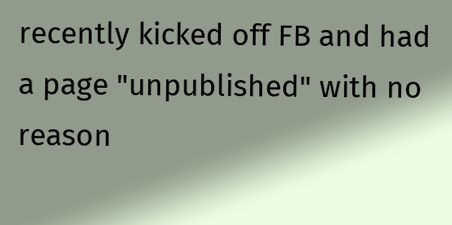recently kicked off FB and had a page "unpublished" with no reason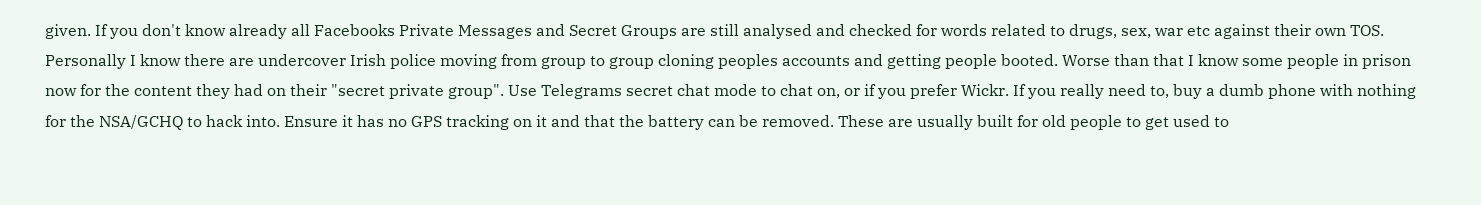given. If you don't know already all Facebooks Private Messages and Secret Groups are still analysed and checked for words related to drugs, sex, war etc against their own TOS. Personally I know there are undercover Irish police moving from group to group cloning peoples accounts and getting people booted. Worse than that I know some people in prison now for the content they had on their "secret private group". Use Telegrams secret chat mode to chat on, or if you prefer Wickr. If you really need to, buy a dumb phone with nothing for the NSA/GCHQ to hack into. Ensure it has no GPS tracking on it and that the battery can be removed. These are usually built for old people to get used to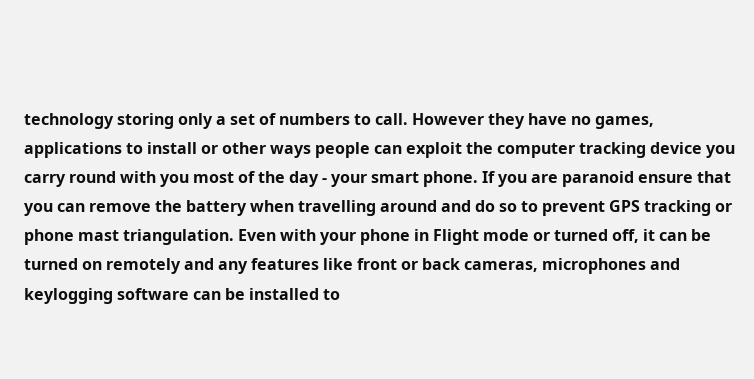technology storing only a set of numbers to call. However they have no games, applications to install or other ways people can exploit the computer tracking device you carry round with you most of the day - your smart phone. If you are paranoid ensure that you can remove the battery when travelling around and do so to prevent GPS tracking or phone mast triangulation. Even with your phone in Flight mode or turned off, it can be turned on remotely and any features like front or back cameras, microphones and keylogging software can be installed to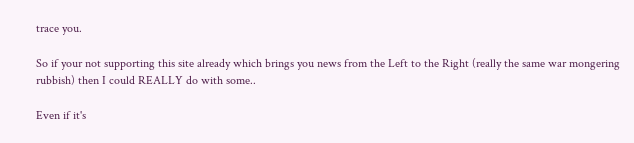trace you.

So if your not supporting this site already which brings you news from the Left to the Right (really the same war mongering rubbish) then I could REALLY do with some..

Even if it's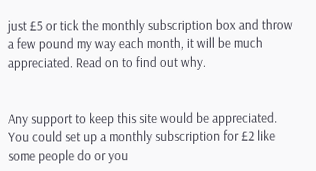just £5 or tick the monthly subscription box and throw a few pound my way each month, it will be much appreciated. Read on to find out why.


Any support to keep this site would be appreciated. You could set up a monthly subscription for £2 like some people do or you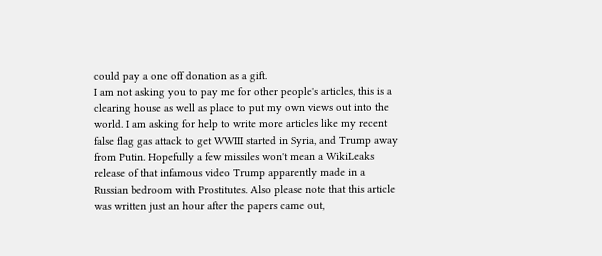could pay a one off donation as a gift.
I am not asking you to pay me for other people's articles, this is a clearing house as well as place to put my own views out into the world. I am asking for help to write more articles like my recent false flag gas attack to get WWIII started in Syria, and Trump away from Putin. Hopefully a few missiles won't mean a WikiLeaks release of that infamous video Trump apparently made in a Russian bedroom with Prostitutes. Also please note that this article was written just an hour after the papers came out,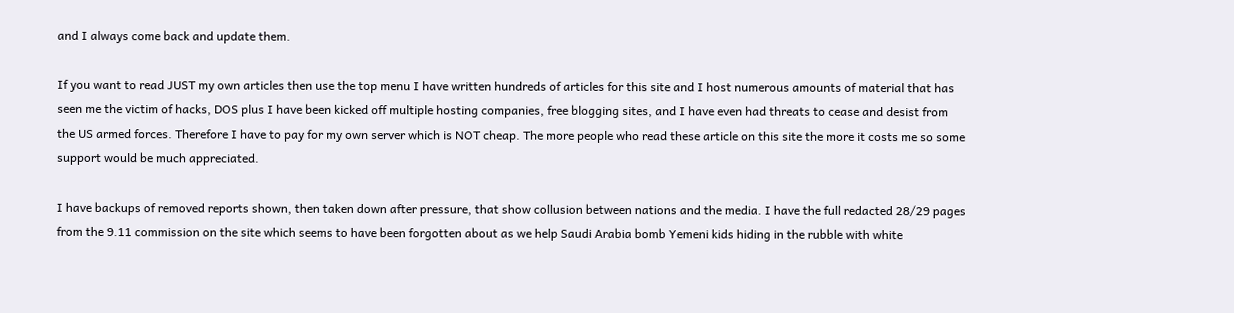and I always come back and update them.

If you want to read JUST my own articles then use the top menu I have written hundreds of articles for this site and I host numerous amounts of material that has seen me the victim of hacks, DOS plus I have been kicked off multiple hosting companies, free blogging sites, and I have even had threats to cease and desist from the US armed forces. Therefore I have to pay for my own server which is NOT cheap. The more people who read these article on this site the more it costs me so some support would be much appreciated.

I have backups of removed reports shown, then taken down after pressure, that show collusion between nations and the media. I have the full redacted 28/29 pages from the 9.11 commission on the site which seems to have been forgotten about as we help Saudi Arabia bomb Yemeni kids hiding in the rubble with white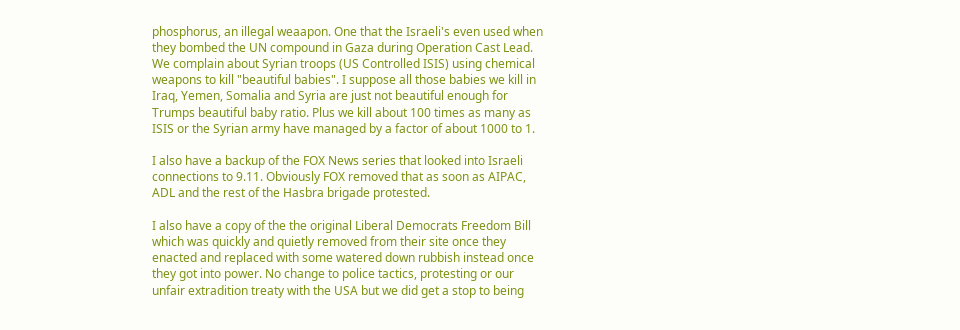phosphorus, an illegal weaapon. One that the Israeli's even used when they bombed the UN compound in Gaza during Operation Cast Lead. We complain about Syrian troops (US Controlled ISIS) using chemical weapons to kill "beautiful babies". I suppose all those babies we kill in Iraq, Yemen, Somalia and Syria are just not beautiful enough for Trumps beautiful baby ratio. Plus we kill about 100 times as many as ISIS or the Syrian army have managed by a factor of about 1000 to 1.

I also have a backup of the FOX News series that looked into Israeli connections to 9.11. Obviously FOX removed that as soon as AIPAC, ADL and the rest of the Hasbra brigade protested.

I also have a copy of the the original Liberal Democrats Freedom Bill which was quickly and quietly removed from their site once they enacted and replaced with some watered down rubbish instead once they got into power. No change to police tactics, protesting or our unfair extradition treaty with the USA but we did get a stop to being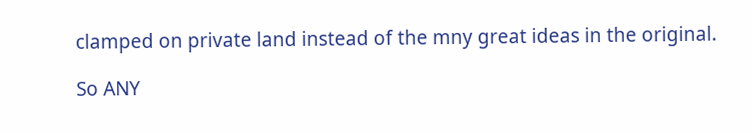clamped on private land instead of the mny great ideas in the original.

So ANY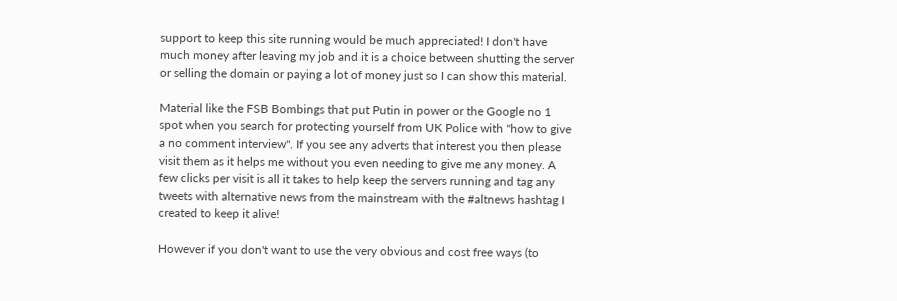support to keep this site running would be much appreciated! I don't have much money after leaving my job and it is a choice between shutting the server or selling the domain or paying a lot of money just so I can show this material.

Material like the FSB Bombings that put Putin in power or the Google no 1 spot when you search for protecting yourself from UK Police with "how to give a no comment interview". If you see any adverts that interest you then please visit them as it helps me without you even needing to give me any money. A few clicks per visit is all it takes to help keep the servers running and tag any tweets with alternative news from the mainstream with the #altnews hashtag I created to keep it alive!

However if you don't want to use the very obvious and cost free ways (to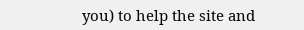you) to help the site and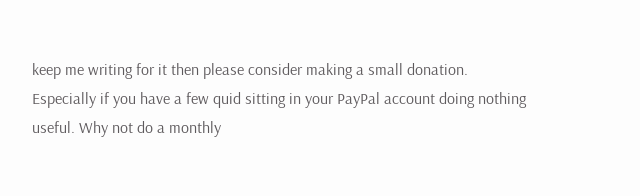keep me writing for it then please consider making a small donation. Especially if you have a few quid sitting in your PayPal account doing nothing useful. Why not do a monthly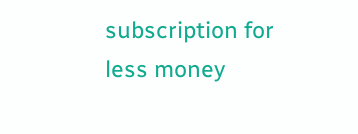subscription for less money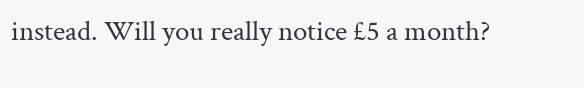instead. Will you really notice £5 a month?